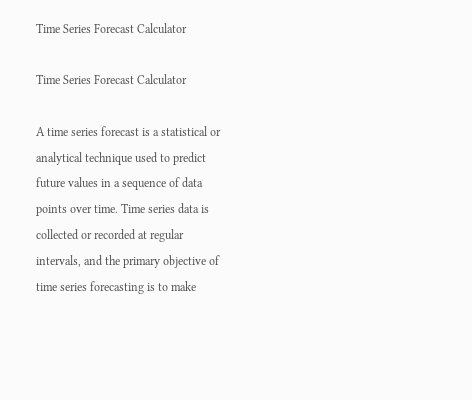Time Series Forecast Calculator

Time Series Forecast Calculator

A time series forecast is a statistical or analytical technique used to predict future values in a sequence of data points over time. Time series data is collected or recorded at regular intervals, and the primary objective of time series forecasting is to make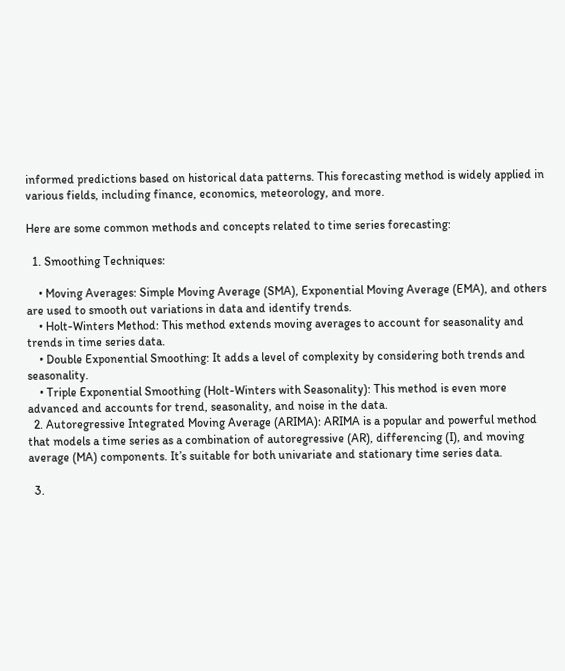informed predictions based on historical data patterns. This forecasting method is widely applied in various fields, including finance, economics, meteorology, and more.

Here are some common methods and concepts related to time series forecasting:

  1. Smoothing Techniques:

    • Moving Averages: Simple Moving Average (SMA), Exponential Moving Average (EMA), and others are used to smooth out variations in data and identify trends.
    • Holt-Winters Method: This method extends moving averages to account for seasonality and trends in time series data.
    • Double Exponential Smoothing: It adds a level of complexity by considering both trends and seasonality.
    • Triple Exponential Smoothing (Holt-Winters with Seasonality): This method is even more advanced and accounts for trend, seasonality, and noise in the data.
  2. Autoregressive Integrated Moving Average (ARIMA): ARIMA is a popular and powerful method that models a time series as a combination of autoregressive (AR), differencing (I), and moving average (MA) components. It’s suitable for both univariate and stationary time series data.

  3.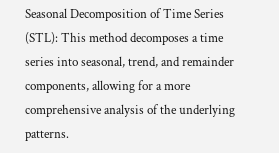Seasonal Decomposition of Time Series (STL): This method decomposes a time series into seasonal, trend, and remainder components, allowing for a more comprehensive analysis of the underlying patterns.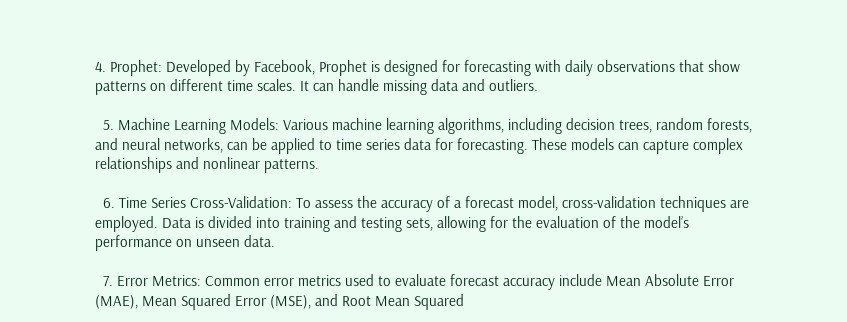4. Prophet: Developed by Facebook, Prophet is designed for forecasting with daily observations that show patterns on different time scales. It can handle missing data and outliers.

  5. Machine Learning Models: Various machine learning algorithms, including decision trees, random forests, and neural networks, can be applied to time series data for forecasting. These models can capture complex relationships and nonlinear patterns.

  6. Time Series Cross-Validation: To assess the accuracy of a forecast model, cross-validation techniques are employed. Data is divided into training and testing sets, allowing for the evaluation of the model’s performance on unseen data.

  7. Error Metrics: Common error metrics used to evaluate forecast accuracy include Mean Absolute Error (MAE), Mean Squared Error (MSE), and Root Mean Squared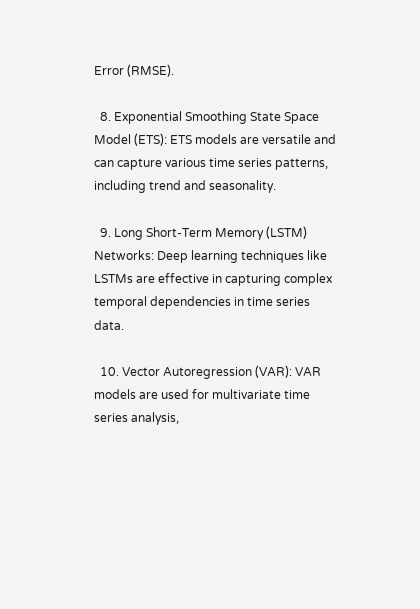Error (RMSE).

  8. Exponential Smoothing State Space Model (ETS): ETS models are versatile and can capture various time series patterns, including trend and seasonality.

  9. Long Short-Term Memory (LSTM) Networks: Deep learning techniques like LSTMs are effective in capturing complex temporal dependencies in time series data.

  10. Vector Autoregression (VAR): VAR models are used for multivariate time series analysis,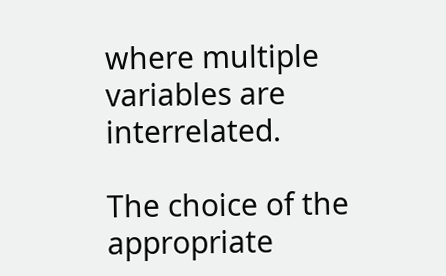where multiple variables are interrelated.

The choice of the appropriate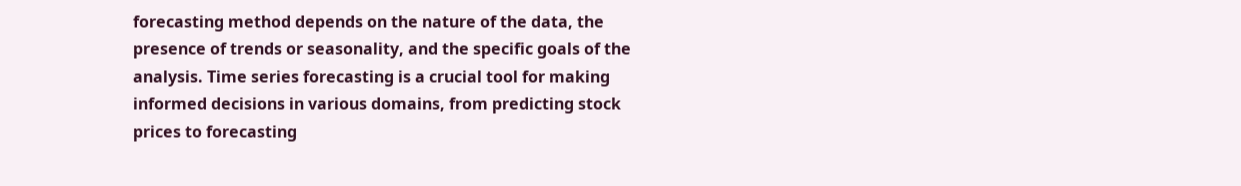forecasting method depends on the nature of the data, the presence of trends or seasonality, and the specific goals of the analysis. Time series forecasting is a crucial tool for making informed decisions in various domains, from predicting stock prices to forecasting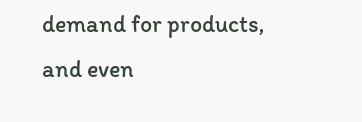demand for products, and even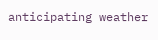anticipating weather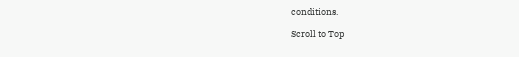conditions.

Scroll to Top